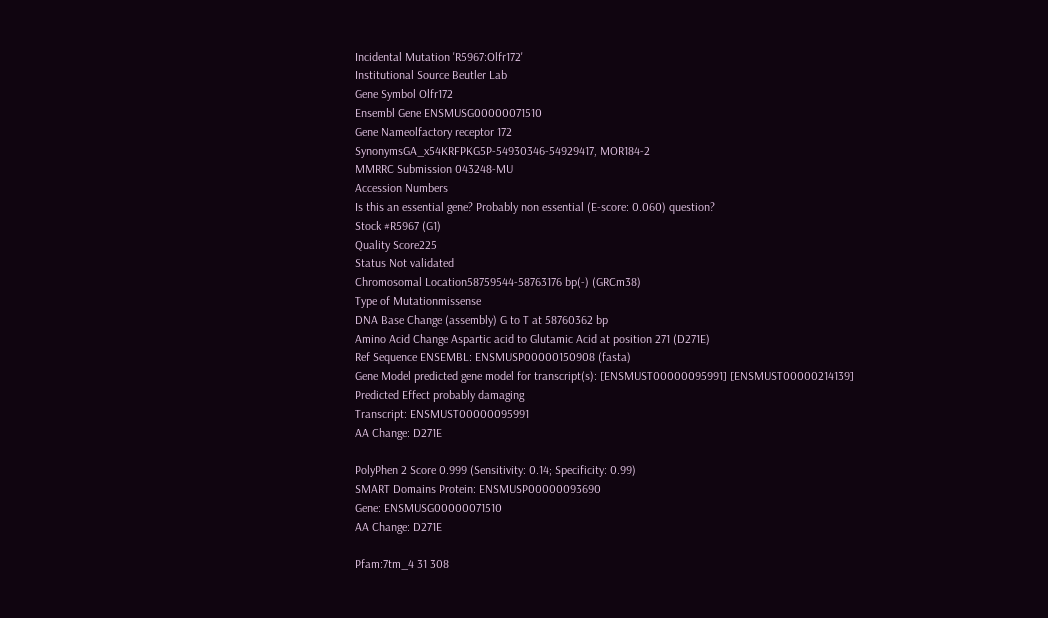Incidental Mutation 'R5967:Olfr172'
Institutional Source Beutler Lab
Gene Symbol Olfr172
Ensembl Gene ENSMUSG00000071510
Gene Nameolfactory receptor 172
SynonymsGA_x54KRFPKG5P-54930346-54929417, MOR184-2
MMRRC Submission 043248-MU
Accession Numbers
Is this an essential gene? Probably non essential (E-score: 0.060) question?
Stock #R5967 (G1)
Quality Score225
Status Not validated
Chromosomal Location58759544-58763176 bp(-) (GRCm38)
Type of Mutationmissense
DNA Base Change (assembly) G to T at 58760362 bp
Amino Acid Change Aspartic acid to Glutamic Acid at position 271 (D271E)
Ref Sequence ENSEMBL: ENSMUSP00000150908 (fasta)
Gene Model predicted gene model for transcript(s): [ENSMUST00000095991] [ENSMUST00000214139]
Predicted Effect probably damaging
Transcript: ENSMUST00000095991
AA Change: D271E

PolyPhen 2 Score 0.999 (Sensitivity: 0.14; Specificity: 0.99)
SMART Domains Protein: ENSMUSP00000093690
Gene: ENSMUSG00000071510
AA Change: D271E

Pfam:7tm_4 31 308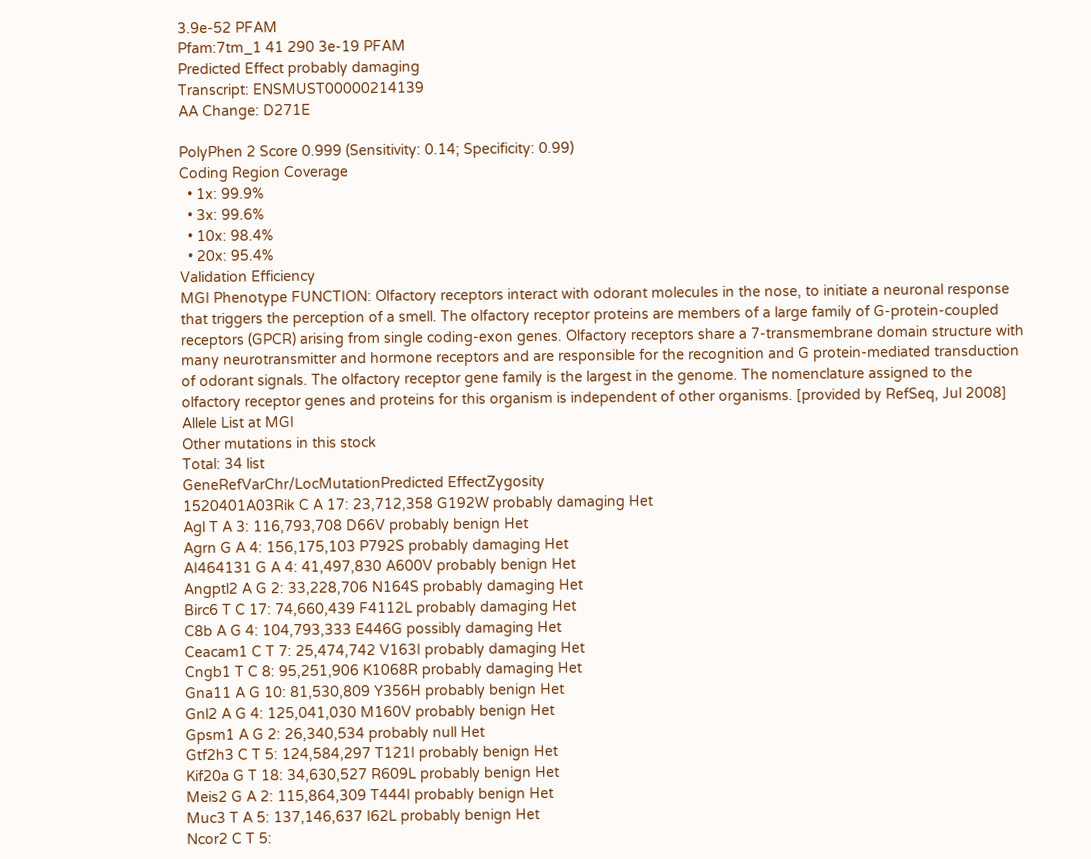3.9e-52 PFAM
Pfam:7tm_1 41 290 3e-19 PFAM
Predicted Effect probably damaging
Transcript: ENSMUST00000214139
AA Change: D271E

PolyPhen 2 Score 0.999 (Sensitivity: 0.14; Specificity: 0.99)
Coding Region Coverage
  • 1x: 99.9%
  • 3x: 99.6%
  • 10x: 98.4%
  • 20x: 95.4%
Validation Efficiency
MGI Phenotype FUNCTION: Olfactory receptors interact with odorant molecules in the nose, to initiate a neuronal response that triggers the perception of a smell. The olfactory receptor proteins are members of a large family of G-protein-coupled receptors (GPCR) arising from single coding-exon genes. Olfactory receptors share a 7-transmembrane domain structure with many neurotransmitter and hormone receptors and are responsible for the recognition and G protein-mediated transduction of odorant signals. The olfactory receptor gene family is the largest in the genome. The nomenclature assigned to the olfactory receptor genes and proteins for this organism is independent of other organisms. [provided by RefSeq, Jul 2008]
Allele List at MGI
Other mutations in this stock
Total: 34 list
GeneRefVarChr/LocMutationPredicted EffectZygosity
1520401A03Rik C A 17: 23,712,358 G192W probably damaging Het
Agl T A 3: 116,793,708 D66V probably benign Het
Agrn G A 4: 156,175,103 P792S probably damaging Het
AI464131 G A 4: 41,497,830 A600V probably benign Het
Angptl2 A G 2: 33,228,706 N164S probably damaging Het
Birc6 T C 17: 74,660,439 F4112L probably damaging Het
C8b A G 4: 104,793,333 E446G possibly damaging Het
Ceacam1 C T 7: 25,474,742 V163I probably damaging Het
Cngb1 T C 8: 95,251,906 K1068R probably damaging Het
Gna11 A G 10: 81,530,809 Y356H probably benign Het
Gnl2 A G 4: 125,041,030 M160V probably benign Het
Gpsm1 A G 2: 26,340,534 probably null Het
Gtf2h3 C T 5: 124,584,297 T121I probably benign Het
Kif20a G T 18: 34,630,527 R609L probably benign Het
Meis2 G A 2: 115,864,309 T444I probably benign Het
Muc3 T A 5: 137,146,637 I62L probably benign Het
Ncor2 C T 5: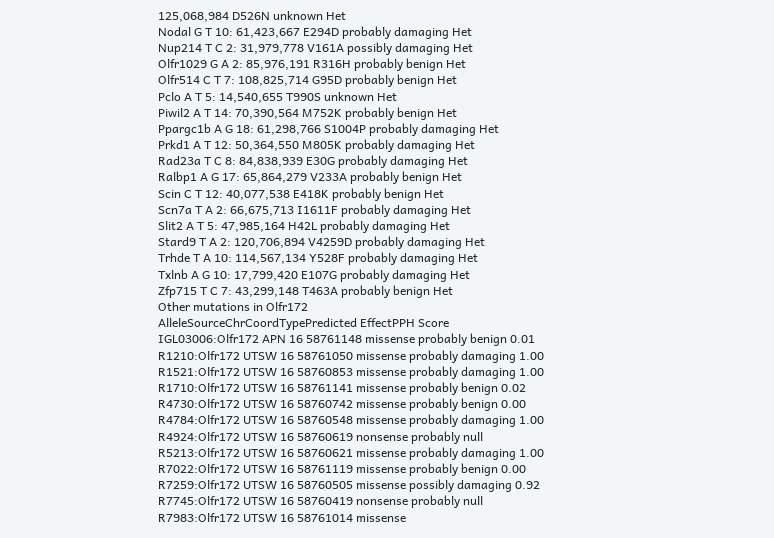125,068,984 D526N unknown Het
Nodal G T 10: 61,423,667 E294D probably damaging Het
Nup214 T C 2: 31,979,778 V161A possibly damaging Het
Olfr1029 G A 2: 85,976,191 R316H probably benign Het
Olfr514 C T 7: 108,825,714 G95D probably benign Het
Pclo A T 5: 14,540,655 T990S unknown Het
Piwil2 A T 14: 70,390,564 M752K probably benign Het
Ppargc1b A G 18: 61,298,766 S1004P probably damaging Het
Prkd1 A T 12: 50,364,550 M805K probably damaging Het
Rad23a T C 8: 84,838,939 E30G probably damaging Het
Ralbp1 A G 17: 65,864,279 V233A probably benign Het
Scin C T 12: 40,077,538 E418K probably benign Het
Scn7a T A 2: 66,675,713 I1611F probably damaging Het
Slit2 A T 5: 47,985,164 H42L probably damaging Het
Stard9 T A 2: 120,706,894 V4259D probably damaging Het
Trhde T A 10: 114,567,134 Y528F probably damaging Het
Txlnb A G 10: 17,799,420 E107G probably damaging Het
Zfp715 T C 7: 43,299,148 T463A probably benign Het
Other mutations in Olfr172
AlleleSourceChrCoordTypePredicted EffectPPH Score
IGL03006:Olfr172 APN 16 58761148 missense probably benign 0.01
R1210:Olfr172 UTSW 16 58761050 missense probably damaging 1.00
R1521:Olfr172 UTSW 16 58760853 missense probably damaging 1.00
R1710:Olfr172 UTSW 16 58761141 missense probably benign 0.02
R4730:Olfr172 UTSW 16 58760742 missense probably benign 0.00
R4784:Olfr172 UTSW 16 58760548 missense probably damaging 1.00
R4924:Olfr172 UTSW 16 58760619 nonsense probably null
R5213:Olfr172 UTSW 16 58760621 missense probably damaging 1.00
R7022:Olfr172 UTSW 16 58761119 missense probably benign 0.00
R7259:Olfr172 UTSW 16 58760505 missense possibly damaging 0.92
R7745:Olfr172 UTSW 16 58760419 nonsense probably null
R7983:Olfr172 UTSW 16 58761014 missense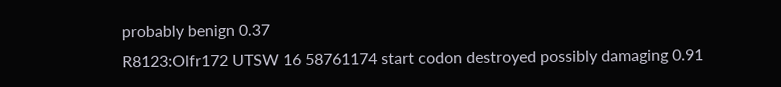probably benign 0.37
R8123:Olfr172 UTSW 16 58761174 start codon destroyed possibly damaging 0.91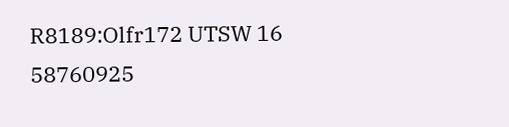R8189:Olfr172 UTSW 16 58760925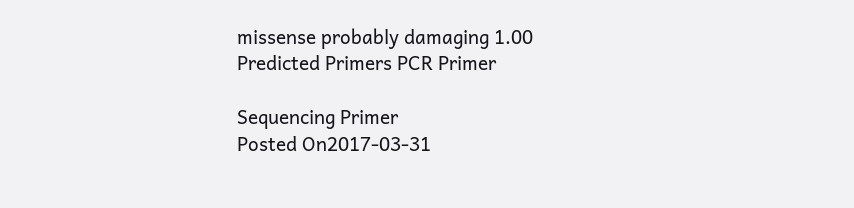missense probably damaging 1.00
Predicted Primers PCR Primer

Sequencing Primer
Posted On2017-03-31